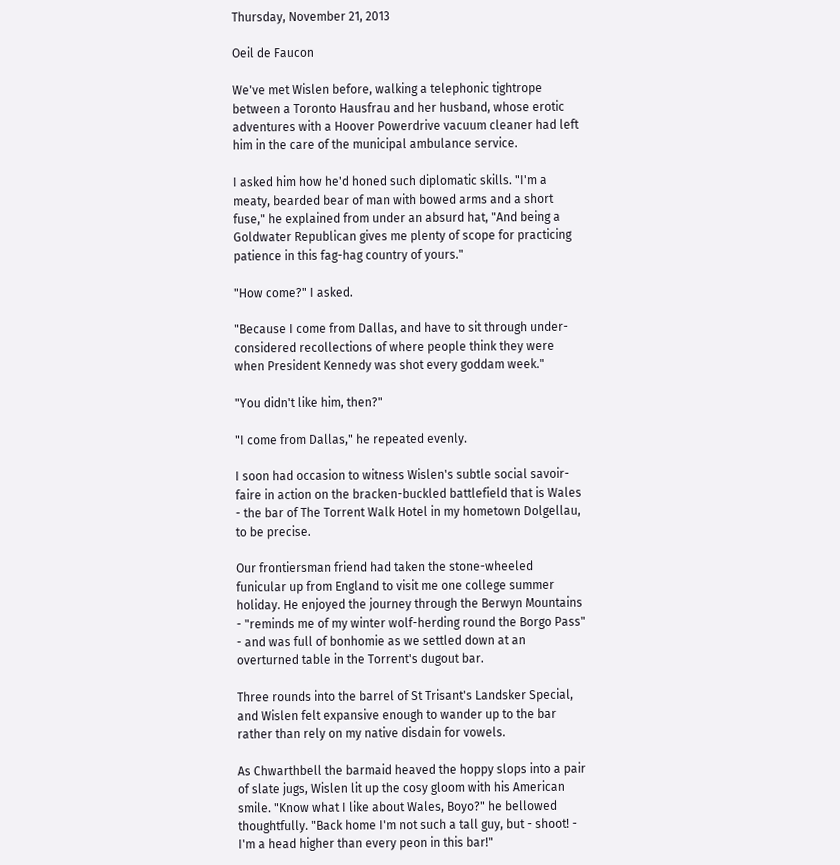Thursday, November 21, 2013

Oeil de Faucon

We've met Wislen before, walking a telephonic tightrope between a Toronto Hausfrau and her husband, whose erotic adventures with a Hoover Powerdrive vacuum cleaner had left him in the care of the municipal ambulance service.

I asked him how he'd honed such diplomatic skills. "I'm a meaty, bearded bear of man with bowed arms and a short fuse," he explained from under an absurd hat, "And being a Goldwater Republican gives me plenty of scope for practicing patience in this fag-hag country of yours."

"How come?" I asked.

"Because I come from Dallas, and have to sit through under-considered recollections of where people think they were when President Kennedy was shot every goddam week."

"You didn't like him, then?"

"I come from Dallas," he repeated evenly.

I soon had occasion to witness Wislen's subtle social savoir-faire in action on the bracken-buckled battlefield that is Wales - the bar of The Torrent Walk Hotel in my hometown Dolgellau, to be precise.

Our frontiersman friend had taken the stone-wheeled funicular up from England to visit me one college summer holiday. He enjoyed the journey through the Berwyn Mountains - "reminds me of my winter wolf-herding round the Borgo Pass" - and was full of bonhomie as we settled down at an overturned table in the Torrent's dugout bar.

Three rounds into the barrel of St Trisant's Landsker Special, and Wislen felt expansive enough to wander up to the bar rather than rely on my native disdain for vowels.

As Chwarthbell the barmaid heaved the hoppy slops into a pair of slate jugs, Wislen lit up the cosy gloom with his American smile. "Know what I like about Wales, Boyo?" he bellowed thoughtfully. "Back home I'm not such a tall guy, but - shoot! - I'm a head higher than every peon in this bar!"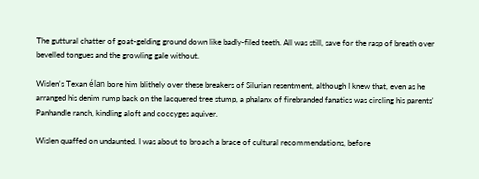The guttural chatter of goat-gelding ground down like badly-filed teeth. All was still, save for the rasp of breath over bevelled tongues and the growling gale without.

Wislen's Texan élan bore him blithely over these breakers of Silurian resentment, although I knew that, even as he arranged his denim rump back on the lacquered tree stump, a phalanx of firebranded fanatics was circling his parents' Panhandle ranch, kindling aloft and coccyges aquiver.

Wislen quaffed on undaunted. I was about to broach a brace of cultural recommendations, before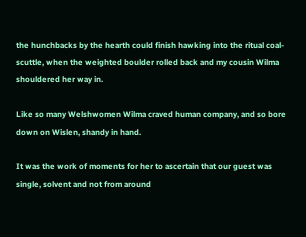the hunchbacks by the hearth could finish hawking into the ritual coal-scuttle, when the weighted boulder rolled back and my cousin Wilma shouldered her way in.

Like so many Welshwomen Wilma craved human company, and so bore down on Wislen, shandy in hand.

It was the work of moments for her to ascertain that our guest was single, solvent and not from around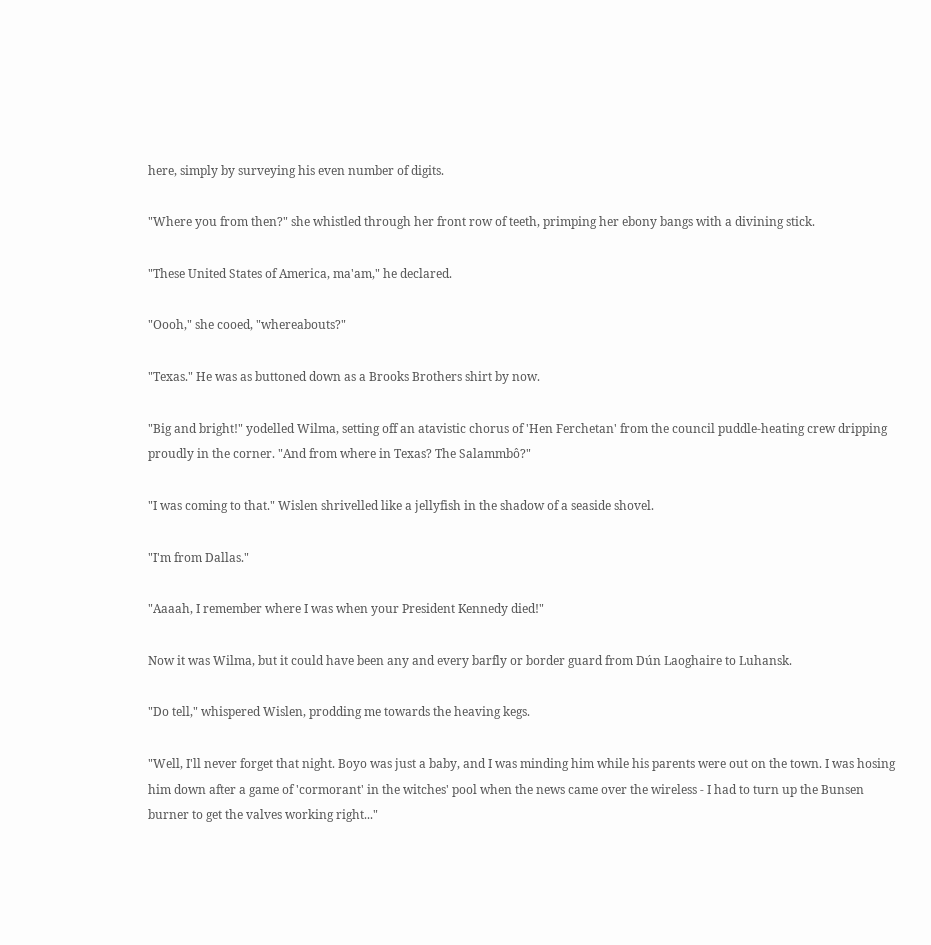here, simply by surveying his even number of digits.

"Where you from then?" she whistled through her front row of teeth, primping her ebony bangs with a divining stick.

"These United States of America, ma'am," he declared.

"Oooh," she cooed, "whereabouts?"

"Texas." He was as buttoned down as a Brooks Brothers shirt by now.

"Big and bright!" yodelled Wilma, setting off an atavistic chorus of 'Hen Ferchetan' from the council puddle-heating crew dripping proudly in the corner. "And from where in Texas? The Salammbô?"

"I was coming to that." Wislen shrivelled like a jellyfish in the shadow of a seaside shovel.

"I'm from Dallas."

"Aaaah, I remember where I was when your President Kennedy died!"

Now it was Wilma, but it could have been any and every barfly or border guard from Dún Laoghaire to Luhansk.

"Do tell," whispered Wislen, prodding me towards the heaving kegs.

"Well, I'll never forget that night. Boyo was just a baby, and I was minding him while his parents were out on the town. I was hosing him down after a game of 'cormorant' in the witches' pool when the news came over the wireless - I had to turn up the Bunsen burner to get the valves working right..."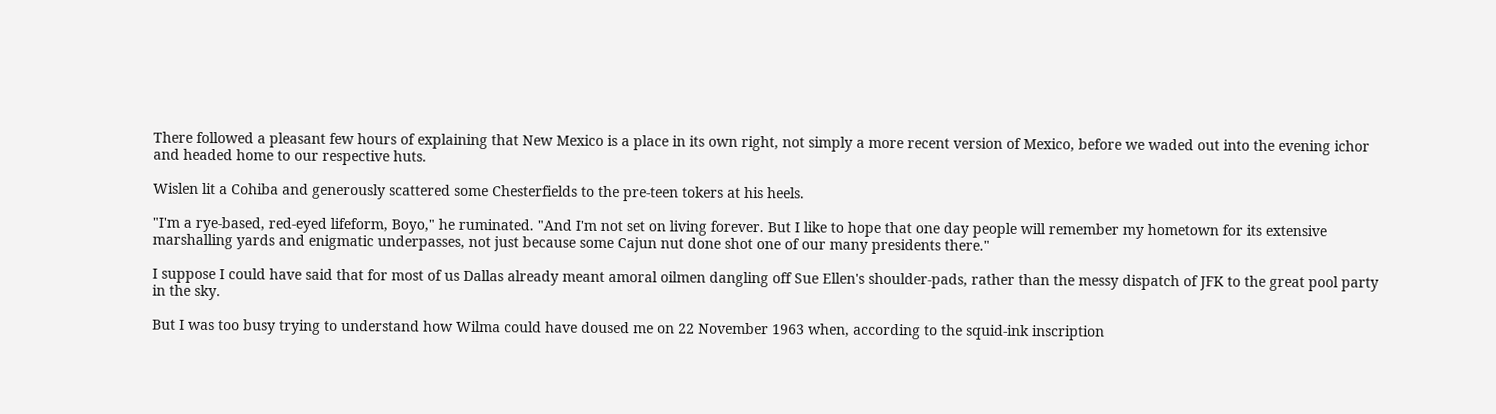There followed a pleasant few hours of explaining that New Mexico is a place in its own right, not simply a more recent version of Mexico, before we waded out into the evening ichor and headed home to our respective huts.

Wislen lit a Cohiba and generously scattered some Chesterfields to the pre-teen tokers at his heels.

"I'm a rye-based, red-eyed lifeform, Boyo," he ruminated. "And I'm not set on living forever. But I like to hope that one day people will remember my hometown for its extensive marshalling yards and enigmatic underpasses, not just because some Cajun nut done shot one of our many presidents there."

I suppose I could have said that for most of us Dallas already meant amoral oilmen dangling off Sue Ellen's shoulder-pads, rather than the messy dispatch of JFK to the great pool party in the sky.

But I was too busy trying to understand how Wilma could have doused me on 22 November 1963 when, according to the squid-ink inscription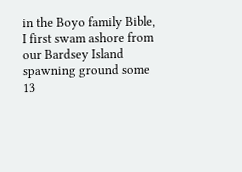in the Boyo family Bible, I first swam ashore from our Bardsey Island spawning ground some 13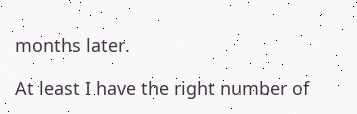months later.

At least I have the right number of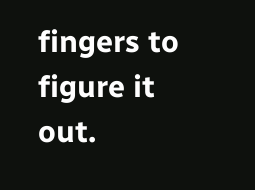fingers to figure it out.